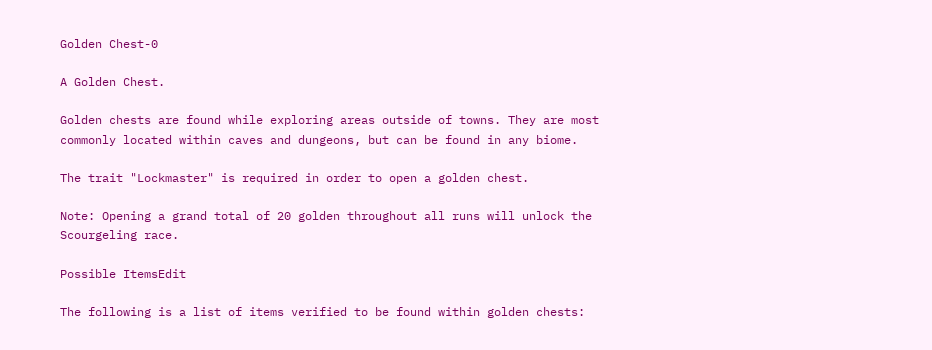Golden Chest-0

A Golden Chest.

Golden chests are found while exploring areas outside of towns. They are most commonly located within caves and dungeons, but can be found in any biome.

The trait "Lockmaster" is required in order to open a golden chest.

Note: Opening a grand total of 20 golden throughout all runs will unlock the Scourgeling race.

Possible ItemsEdit

The following is a list of items verified to be found within golden chests: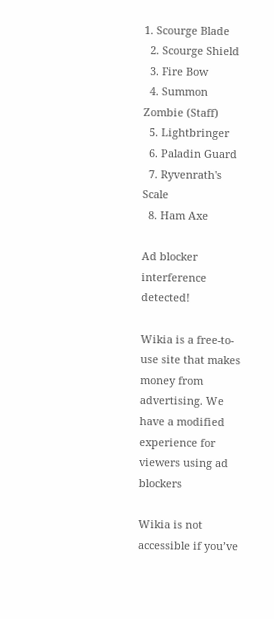1. Scourge Blade
  2. Scourge Shield
  3. Fire Bow
  4. Summon Zombie (Staff)
  5. Lightbringer
  6. Paladin Guard
  7. Ryvenrath's Scale
  8. Ham Axe

Ad blocker interference detected!

Wikia is a free-to-use site that makes money from advertising. We have a modified experience for viewers using ad blockers

Wikia is not accessible if you’ve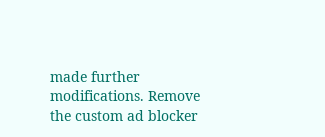made further modifications. Remove the custom ad blocker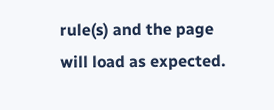rule(s) and the page will load as expected.